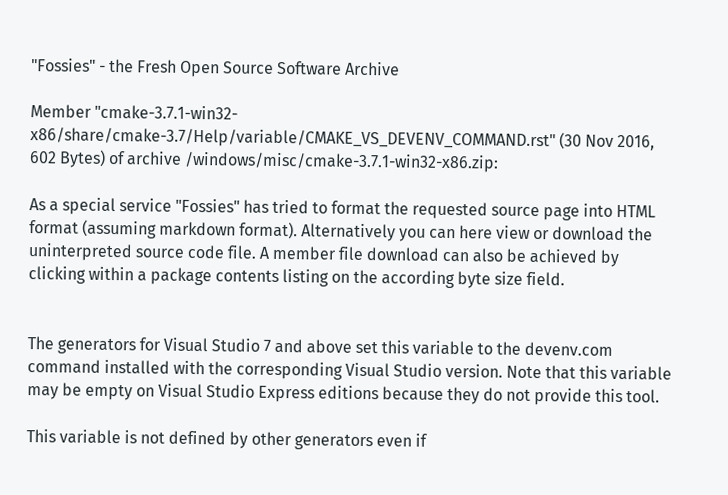"Fossies" - the Fresh Open Source Software Archive

Member "cmake-3.7.1-win32-x86/share/cmake-3.7/Help/variable/CMAKE_VS_DEVENV_COMMAND.rst" (30 Nov 2016, 602 Bytes) of archive /windows/misc/cmake-3.7.1-win32-x86.zip:

As a special service "Fossies" has tried to format the requested source page into HTML format (assuming markdown format). Alternatively you can here view or download the uninterpreted source code file. A member file download can also be achieved by clicking within a package contents listing on the according byte size field.


The generators for Visual Studio 7 and above set this variable to the devenv.com command installed with the corresponding Visual Studio version. Note that this variable may be empty on Visual Studio Express editions because they do not provide this tool.

This variable is not defined by other generators even if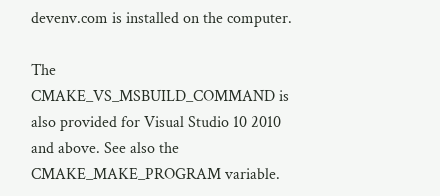devenv.com is installed on the computer.

The CMAKE_VS_MSBUILD_COMMAND is also provided for Visual Studio 10 2010 and above. See also the CMAKE_MAKE_PROGRAM variable.